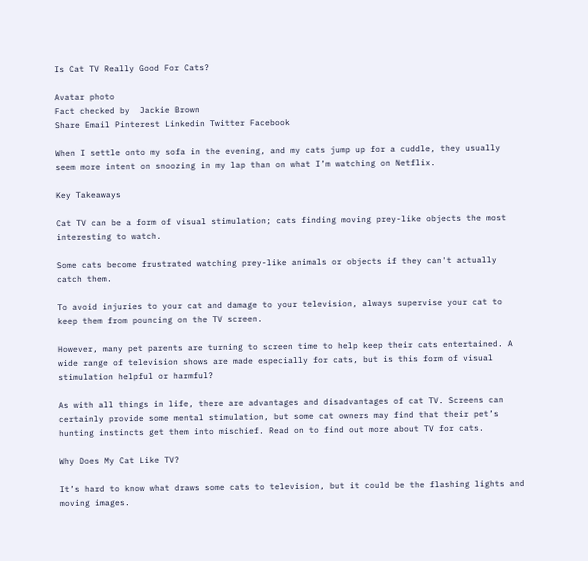Is Cat TV Really Good For Cats?

Avatar photo
Fact checked by  Jackie Brown
Share Email Pinterest Linkedin Twitter Facebook

When I settle onto my sofa in the evening, and my cats jump up for a cuddle, they usually seem more intent on snoozing in my lap than on what I’m watching on Netflix.

Key Takeaways

Cat TV can be a form of visual stimulation; cats finding moving prey-like objects the most interesting to watch.

Some cats become frustrated watching prey-like animals or objects if they can't actually catch them.

To avoid injuries to your cat and damage to your television, always supervise your cat to keep them from pouncing on the TV screen.

However, many pet parents are turning to screen time to help keep their cats entertained. A wide range of television shows are made especially for cats, but is this form of visual stimulation helpful or harmful?

As with all things in life, there are advantages and disadvantages of cat TV. Screens can certainly provide some mental stimulation, but some cat owners may find that their pet’s hunting instincts get them into mischief. Read on to find out more about TV for cats.

Why Does My Cat Like TV?

It’s hard to know what draws some cats to television, but it could be the flashing lights and moving images.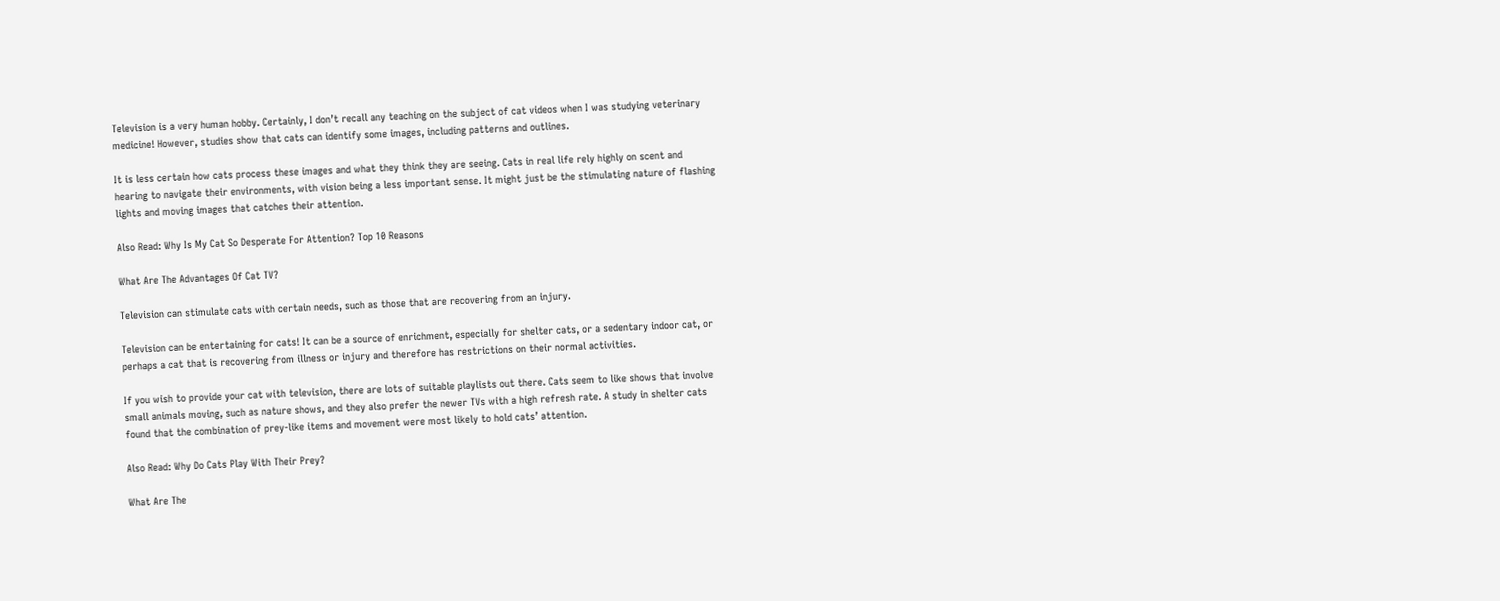Television is a very human hobby. Certainly, I don’t recall any teaching on the subject of cat videos when I was studying veterinary medicine! However, studies show that cats can identify some images, including patterns and outlines.

It is less certain how cats process these images and what they think they are seeing. Cats in real life rely highly on scent and hearing to navigate their environments, with vision being a less important sense. It might just be the stimulating nature of flashing lights and moving images that catches their attention.

Also Read: Why Is My Cat So Desperate For Attention? Top 10 Reasons

What Are The Advantages Of Cat TV?

Television can stimulate cats with certain needs, such as those that are recovering from an injury.

Television can be entertaining for cats! It can be a source of enrichment, especially for shelter cats, or a sedentary indoor cat, or perhaps a cat that is recovering from illness or injury and therefore has restrictions on their normal activities.

If you wish to provide your cat with television, there are lots of suitable playlists out there. Cats seem to like shows that involve small animals moving, such as nature shows, and they also prefer the newer TVs with a high refresh rate. A study in shelter cats found that the combination of prey-like items and movement were most likely to hold cats’ attention.

Also Read: Why Do Cats Play With Their Prey?

What Are The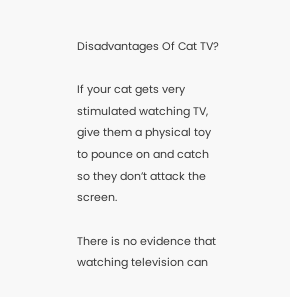Disadvantages Of Cat TV?

If your cat gets very stimulated watching TV, give them a physical toy to pounce on and catch so they don’t attack the screen.

There is no evidence that watching television can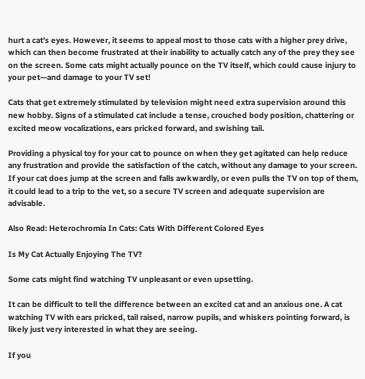hurt a cat’s eyes. However, it seems to appeal most to those cats with a higher prey drive, which can then become frustrated at their inability to actually catch any of the prey they see on the screen. Some cats might actually pounce on the TV itself, which could cause injury to your pet—and damage to your TV set!

Cats that get extremely stimulated by television might need extra supervision around this new hobby. Signs of a stimulated cat include a tense, crouched body position, chattering or excited meow vocalizations, ears pricked forward, and swishing tail.

Providing a physical toy for your cat to pounce on when they get agitated can help reduce any frustration and provide the satisfaction of the catch, without any damage to your screen. If your cat does jump at the screen and falls awkwardly, or even pulls the TV on top of them, it could lead to a trip to the vet, so a secure TV screen and adequate supervision are advisable.

Also Read: Heterochromia In Cats: Cats With Different Colored Eyes

Is My Cat Actually Enjoying The TV?

Some cats might find watching TV unpleasant or even upsetting.

It can be difficult to tell the difference between an excited cat and an anxious one. A cat watching TV with ears pricked, tail raised, narrow pupils, and whiskers pointing forward, is likely just very interested in what they are seeing.

If you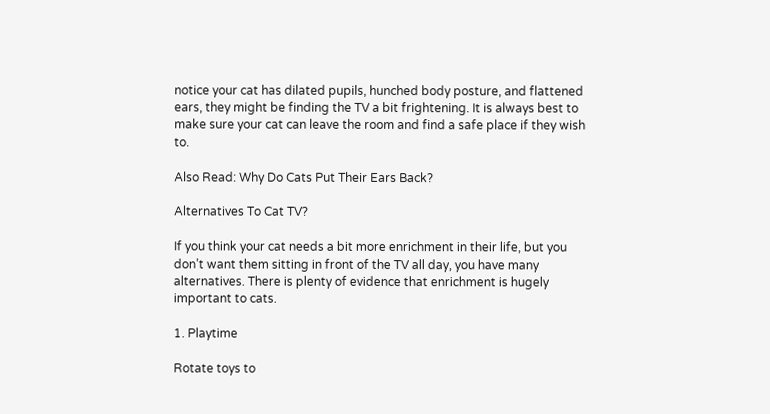notice your cat has dilated pupils, hunched body posture, and flattened ears, they might be finding the TV a bit frightening. It is always best to make sure your cat can leave the room and find a safe place if they wish to.

Also Read: Why Do Cats Put Their Ears Back?

Alternatives To Cat TV?

If you think your cat needs a bit more enrichment in their life, but you don’t want them sitting in front of the TV all day, you have many alternatives. There is plenty of evidence that enrichment is hugely important to cats.

1. Playtime

Rotate toys to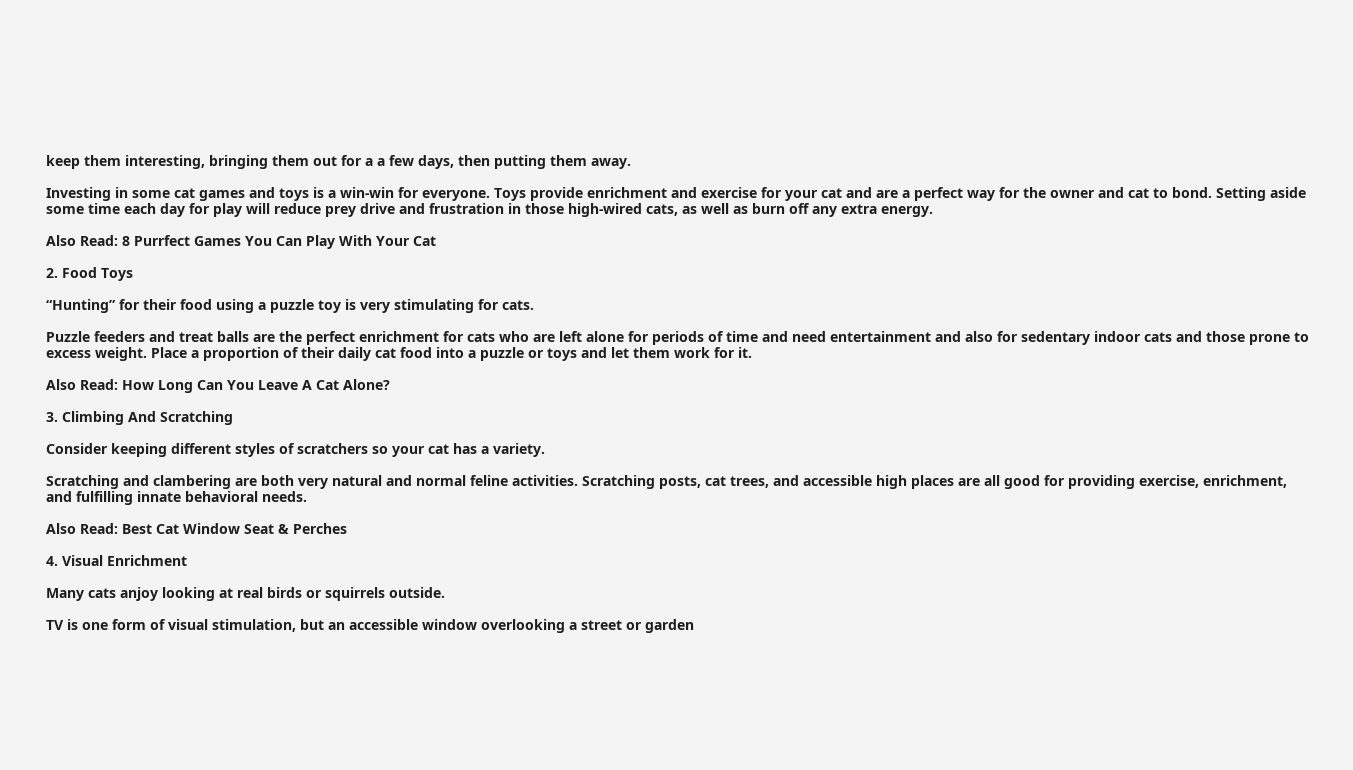keep them interesting, bringing them out for a a few days, then putting them away.

Investing in some cat games and toys is a win-win for everyone. Toys provide enrichment and exercise for your cat and are a perfect way for the owner and cat to bond. Setting aside some time each day for play will reduce prey drive and frustration in those high-wired cats, as well as burn off any extra energy.

Also Read: 8 Purrfect Games You Can Play With Your Cat

2. Food Toys

“Hunting” for their food using a puzzle toy is very stimulating for cats.

Puzzle feeders and treat balls are the perfect enrichment for cats who are left alone for periods of time and need entertainment and also for sedentary indoor cats and those prone to excess weight. Place a proportion of their daily cat food into a puzzle or toys and let them work for it.

Also Read: How Long Can You Leave A Cat Alone?

3. Climbing And Scratching

Consider keeping different styles of scratchers so your cat has a variety.

Scratching and clambering are both very natural and normal feline activities. Scratching posts, cat trees, and accessible high places are all good for providing exercise, enrichment, and fulfilling innate behavioral needs.

Also Read: Best Cat Window Seat & Perches

4. Visual Enrichment

Many cats anjoy looking at real birds or squirrels outside.

TV is one form of visual stimulation, but an accessible window overlooking a street or garden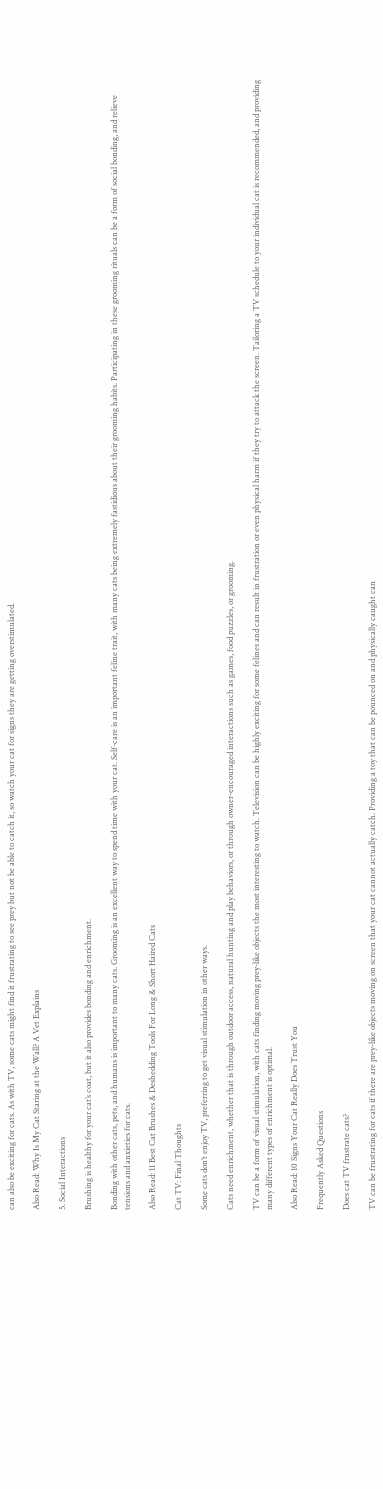can also be exciting for cats. As with TV, some cats might find it frustrating to see prey but not be able to catch it, so watch your cat for signs they are getting overstimulated.

Also Read: Why Is My Cat Staring at the Wall? A Vet Explains

5. Social Interactions

Brushing is healthy for your cat’s coat, but it also provides bonding and enrichment.

Bonding with other cats, pets, and humans is important to many cats. Grooming is an excellent way to spend time with your cat. Self-care is an important feline trait, with many cats being extremely fastidious about their grooming habits. Participating in these grooming rituals can be a form of social bonding, and relieve tensions and anxieties for cats.

Also Read: 11 Best Cat Brushes & Deshedding Tools For Long & Short Haired Cats

Cat TV: Final Thoughts

Some cats don’t enjoy TV, preferring to get visual stimulation in other ways.

Cats need enrichment, whether that is through outdoor access, natural hunting and play behaviors, or through owner-encouraged interactions such as games, food puzzles, or grooming.

TV can be a form of visual stimulation, with cats finding moving prey-like objects the most interesting to watch. Television can be highly exciting for some felines and can result in frustration or even physical harm if they try to attack the screen. Tailoring a TV schedule to your individual cat is recommended, and providing many different types of enrichment is optimal.

Also Read: 10 Signs Your Cat Really Does Trust You

Frequently Asked Questions

Does cat TV frustrate cats?

TV can be frustrating for cats if there are prey-like objects moving on screen that your cat cannot actually catch. Providing a toy that can be pounced on and physically caught can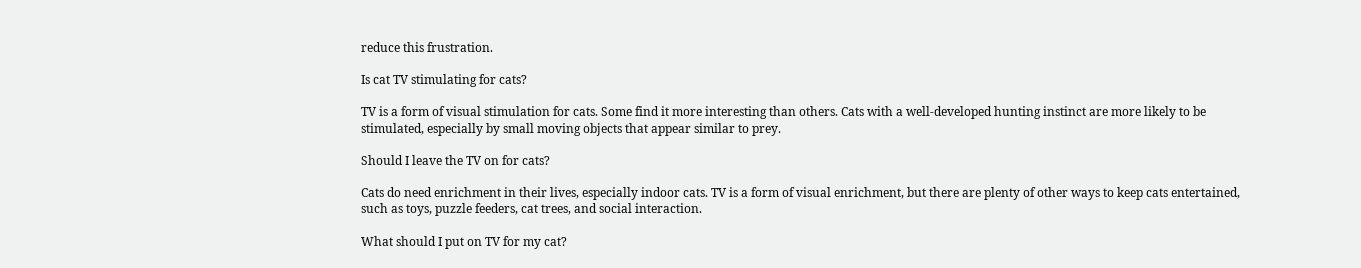reduce this frustration.

Is cat TV stimulating for cats?

TV is a form of visual stimulation for cats. Some find it more interesting than others. Cats with a well-developed hunting instinct are more likely to be stimulated, especially by small moving objects that appear similar to prey.

Should I leave the TV on for cats?

Cats do need enrichment in their lives, especially indoor cats. TV is a form of visual enrichment, but there are plenty of other ways to keep cats entertained, such as toys, puzzle feeders, cat trees, and social interaction.

What should I put on TV for my cat?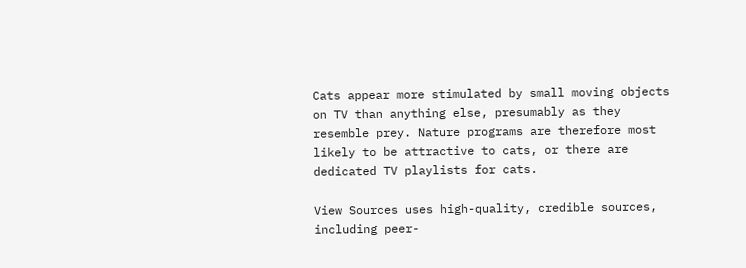Cats appear more stimulated by small moving objects on TV than anything else, presumably as they resemble prey. Nature programs are therefore most likely to be attractive to cats, or there are dedicated TV playlists for cats.

View Sources uses high-quality, credible sources, including peer-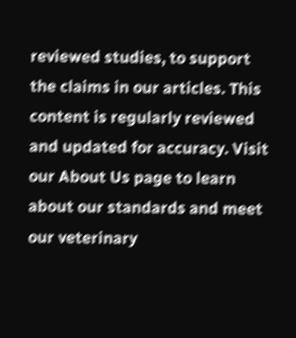reviewed studies, to support the claims in our articles. This content is regularly reviewed and updated for accuracy. Visit our About Us page to learn about our standards and meet our veterinary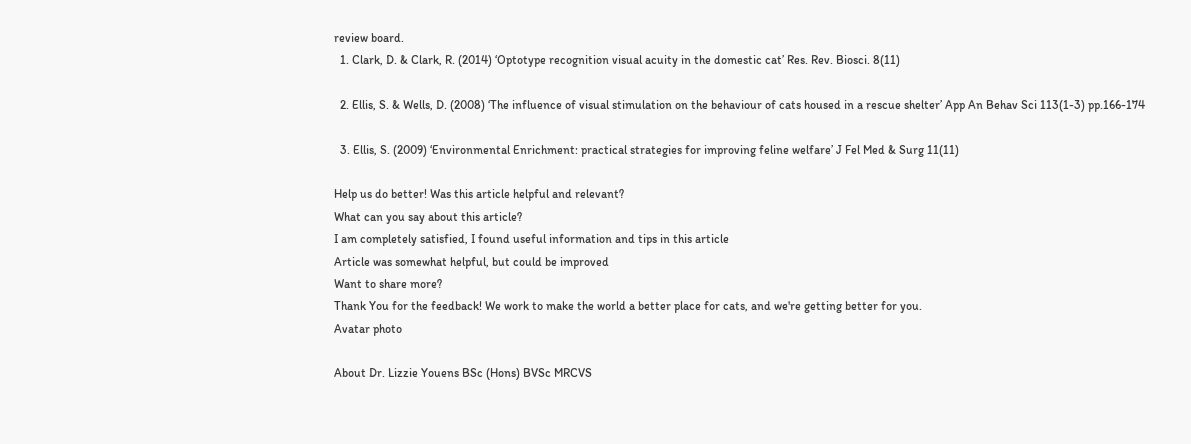review board.
  1. Clark, D. & Clark, R. (2014) ‘Optotype recognition visual acuity in the domestic cat’ Res. Rev. Biosci. 8(11)

  2. Ellis, S. & Wells, D. (2008) ‘The influence of visual stimulation on the behaviour of cats housed in a rescue shelter’ App An Behav Sci 113(1-3) pp.166-174

  3. Ellis, S. (2009) ‘Environmental Enrichment: practical strategies for improving feline welfare’ J Fel Med & Surg 11(11)

Help us do better! Was this article helpful and relevant?
What can you say about this article?
I am completely satisfied, I found useful information and tips in this article
Article was somewhat helpful, but could be improved
Want to share more?
Thank You for the feedback! We work to make the world a better place for cats, and we're getting better for you.
Avatar photo

About Dr. Lizzie Youens BSc (Hons) BVSc MRCVS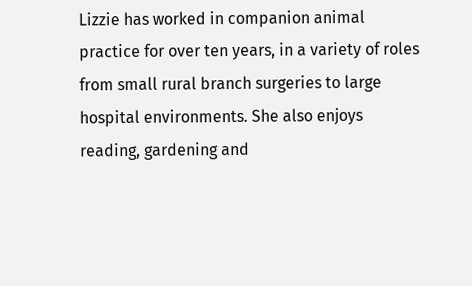Lizzie has worked in companion animal practice for over ten years, in a variety of roles from small rural branch surgeries to large hospital environments. She also enjoys reading, gardening and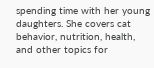spending time with her young daughters. She covers cat behavior, nutrition, health, and other topics for